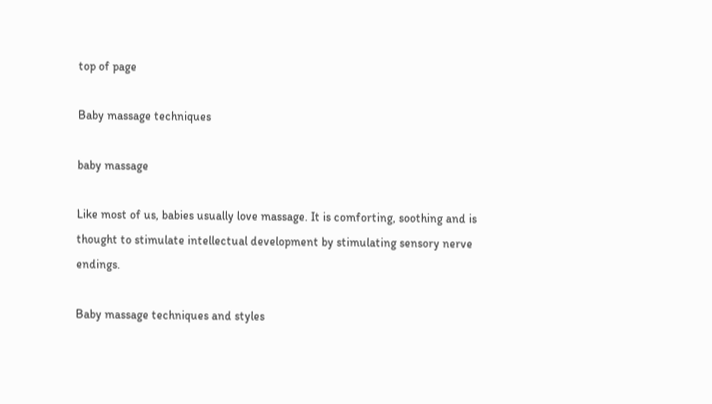top of page

Baby massage techniques

baby massage

Like most of us, babies usually love massage. It is comforting, soothing and is thought to stimulate intellectual development by stimulating sensory nerve endings.

Baby massage techniques and styles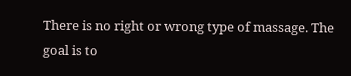There is no right or wrong type of massage. The goal is to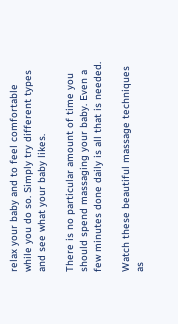relax your baby and to feel comfortable while you do so. Simply try different types and see what your baby likes.

There is no particular amount of time you should spend massaging your baby. Even a few minutes done daily is all that is needed.

Watch these beautiful massage techniques as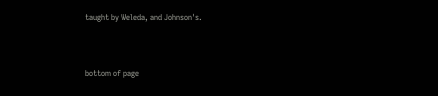taught by Weleda, and Johnson's.



bottom of page